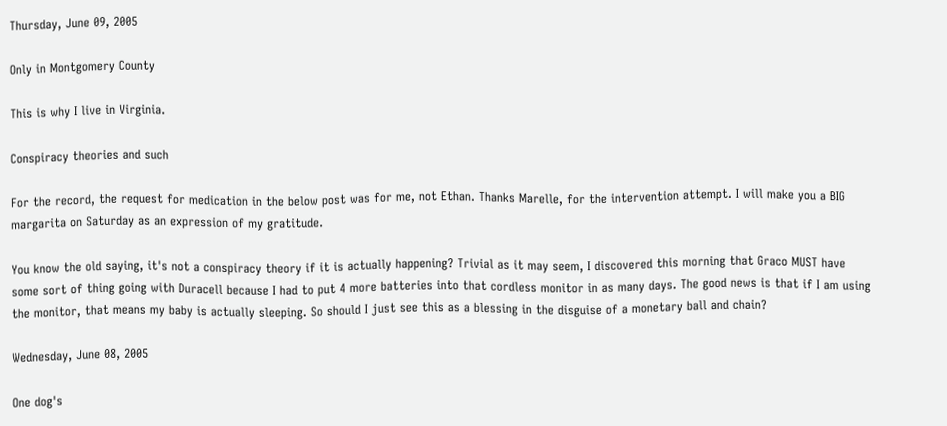Thursday, June 09, 2005

Only in Montgomery County

This is why I live in Virginia.

Conspiracy theories and such

For the record, the request for medication in the below post was for me, not Ethan. Thanks Marelle, for the intervention attempt. I will make you a BIG margarita on Saturday as an expression of my gratitude.

You know the old saying, it's not a conspiracy theory if it is actually happening? Trivial as it may seem, I discovered this morning that Graco MUST have some sort of thing going with Duracell because I had to put 4 more batteries into that cordless monitor in as many days. The good news is that if I am using the monitor, that means my baby is actually sleeping. So should I just see this as a blessing in the disguise of a monetary ball and chain?

Wednesday, June 08, 2005

One dog's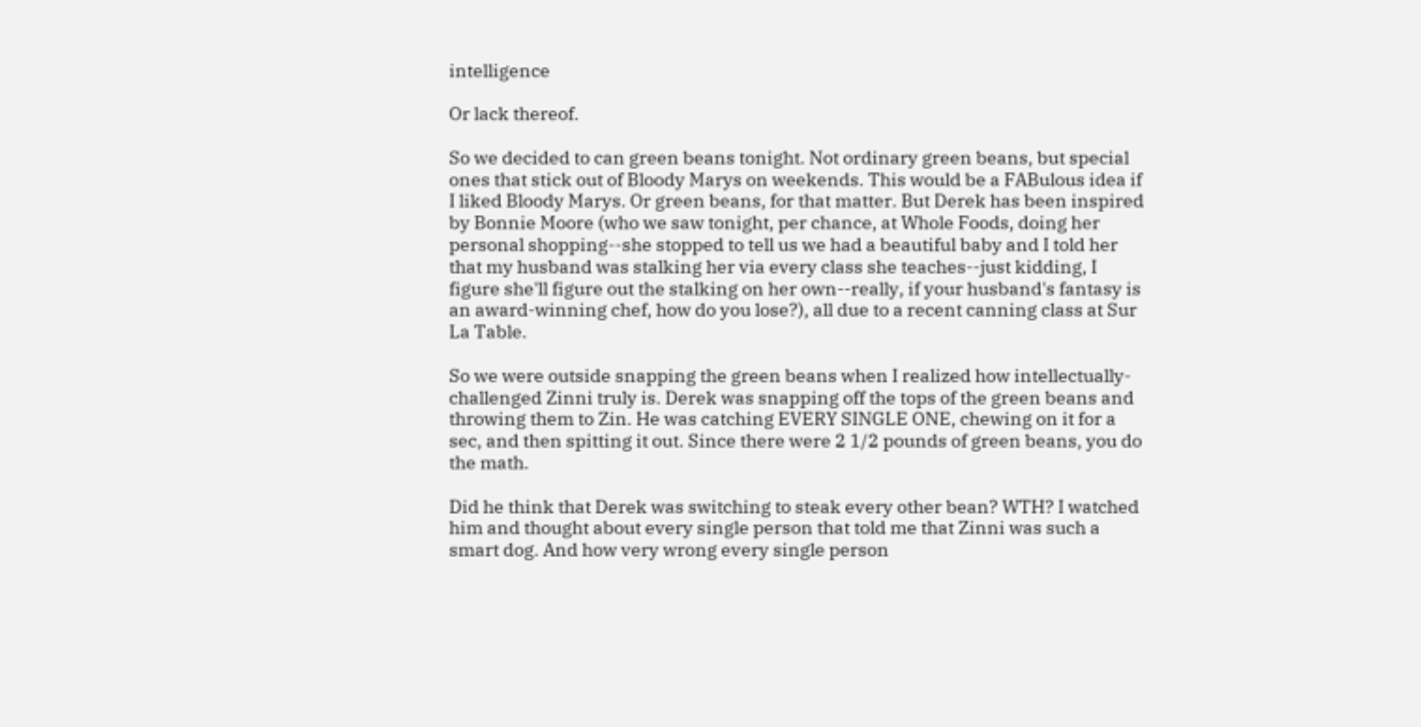intelligence

Or lack thereof.

So we decided to can green beans tonight. Not ordinary green beans, but special ones that stick out of Bloody Marys on weekends. This would be a FABulous idea if I liked Bloody Marys. Or green beans, for that matter. But Derek has been inspired by Bonnie Moore (who we saw tonight, per chance, at Whole Foods, doing her personal shopping--she stopped to tell us we had a beautiful baby and I told her that my husband was stalking her via every class she teaches--just kidding, I figure she'll figure out the stalking on her own--really, if your husband's fantasy is an award-winning chef, how do you lose?), all due to a recent canning class at Sur La Table.

So we were outside snapping the green beans when I realized how intellectually-challenged Zinni truly is. Derek was snapping off the tops of the green beans and throwing them to Zin. He was catching EVERY SINGLE ONE, chewing on it for a sec, and then spitting it out. Since there were 2 1/2 pounds of green beans, you do the math.

Did he think that Derek was switching to steak every other bean? WTH? I watched him and thought about every single person that told me that Zinni was such a smart dog. And how very wrong every single person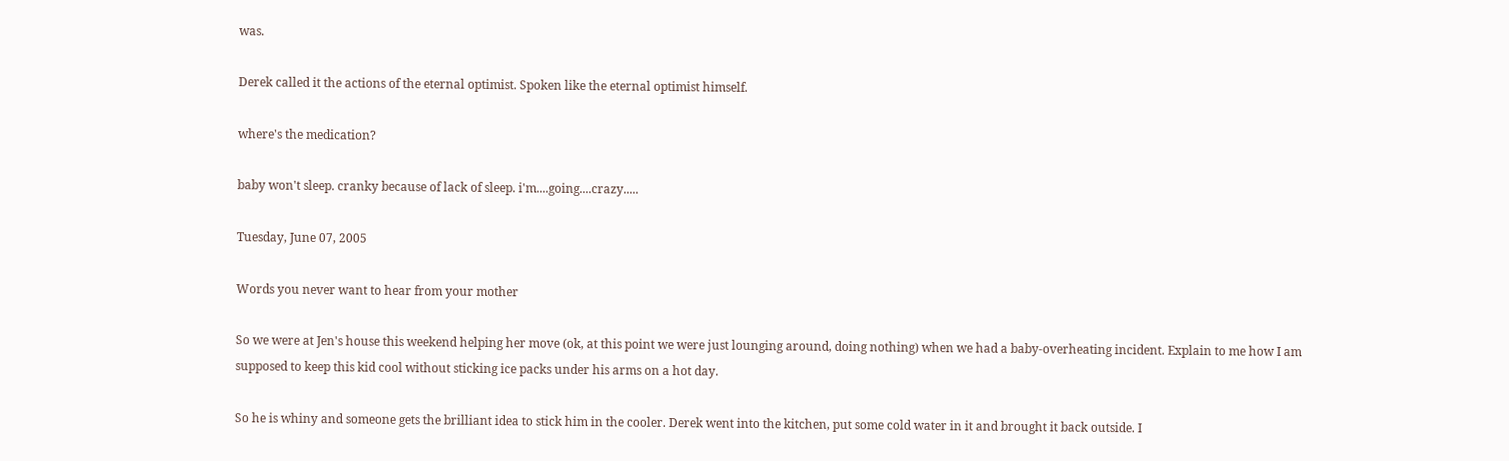was.

Derek called it the actions of the eternal optimist. Spoken like the eternal optimist himself.

where's the medication?

baby won't sleep. cranky because of lack of sleep. i'm....going....crazy.....

Tuesday, June 07, 2005

Words you never want to hear from your mother

So we were at Jen's house this weekend helping her move (ok, at this point we were just lounging around, doing nothing) when we had a baby-overheating incident. Explain to me how I am supposed to keep this kid cool without sticking ice packs under his arms on a hot day.

So he is whiny and someone gets the brilliant idea to stick him in the cooler. Derek went into the kitchen, put some cold water in it and brought it back outside. I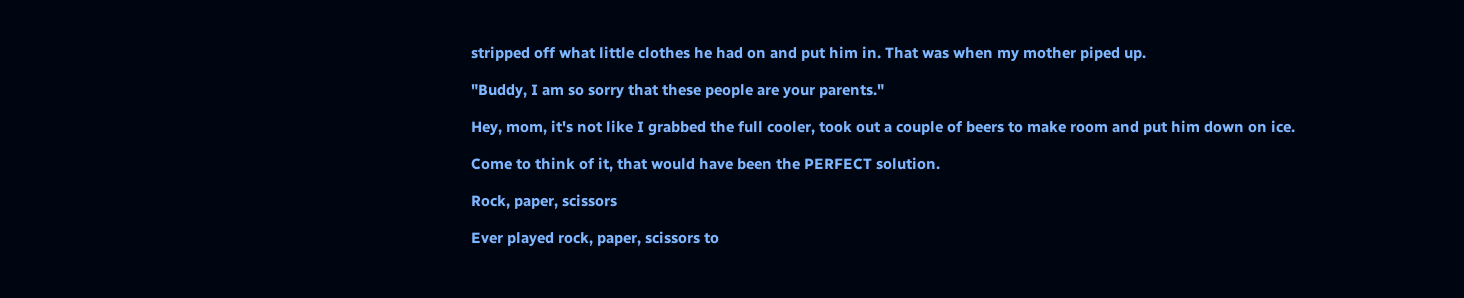stripped off what little clothes he had on and put him in. That was when my mother piped up.

"Buddy, I am so sorry that these people are your parents."

Hey, mom, it's not like I grabbed the full cooler, took out a couple of beers to make room and put him down on ice.

Come to think of it, that would have been the PERFECT solution.

Rock, paper, scissors

Ever played rock, paper, scissors to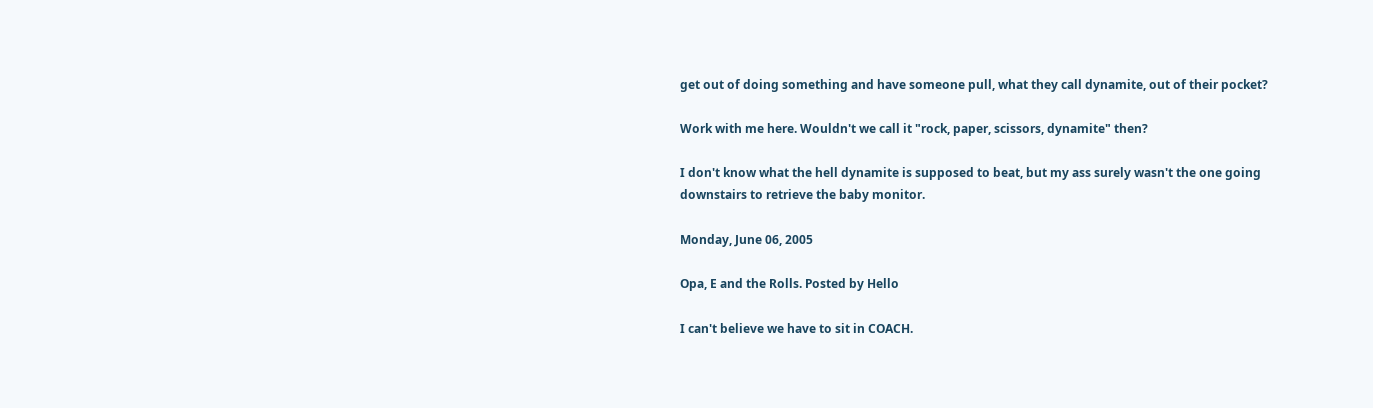get out of doing something and have someone pull, what they call dynamite, out of their pocket?

Work with me here. Wouldn't we call it "rock, paper, scissors, dynamite" then?

I don't know what the hell dynamite is supposed to beat, but my ass surely wasn't the one going downstairs to retrieve the baby monitor.

Monday, June 06, 2005

Opa, E and the Rolls. Posted by Hello

I can't believe we have to sit in COACH.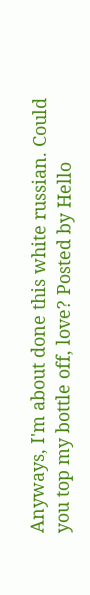Anyways, I'm about done this white russian. Could you top my bottle off, love? Posted by Hello